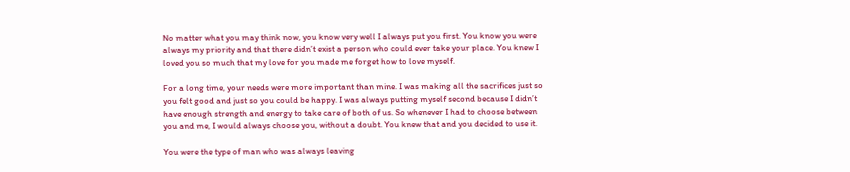No matter what you may think now, you know very well I always put you first. You know you were always my priority and that there didn’t exist a person who could ever take your place. You knew I loved you so much that my love for you made me forget how to love myself.

For a long time, your needs were more important than mine. I was making all the sacrifices just so you felt good and just so you could be happy. I was always putting myself second because I didn’t have enough strength and energy to take care of both of us. So whenever I had to choose between you and me, I would always choose you, without a doubt. You knew that and you decided to use it.

You were the type of man who was always leaving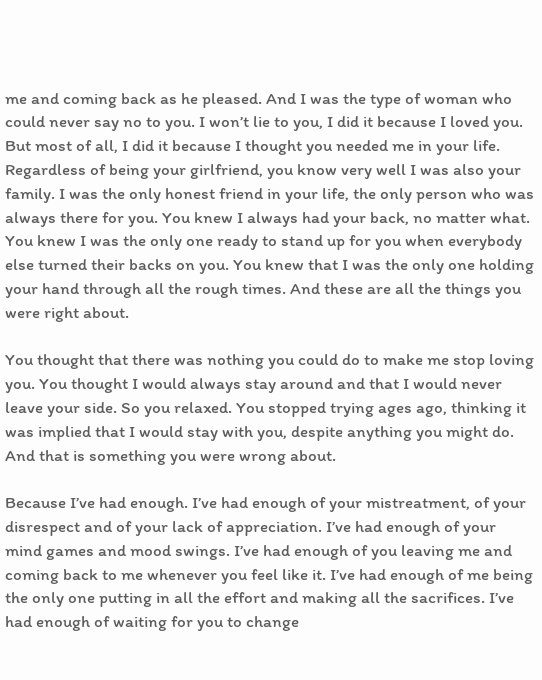me and coming back as he pleased. And I was the type of woman who could never say no to you. I won’t lie to you, I did it because I loved you. But most of all, I did it because I thought you needed me in your life. Regardless of being your girlfriend, you know very well I was also your family. I was the only honest friend in your life, the only person who was always there for you. You knew I always had your back, no matter what. You knew I was the only one ready to stand up for you when everybody else turned their backs on you. You knew that I was the only one holding your hand through all the rough times. And these are all the things you were right about.

You thought that there was nothing you could do to make me stop loving you. You thought I would always stay around and that I would never leave your side. So you relaxed. You stopped trying ages ago, thinking it was implied that I would stay with you, despite anything you might do. And that is something you were wrong about.

Because I’ve had enough. I’ve had enough of your mistreatment, of your disrespect and of your lack of appreciation. I’ve had enough of your mind games and mood swings. I’ve had enough of you leaving me and coming back to me whenever you feel like it. I’ve had enough of me being the only one putting in all the effort and making all the sacrifices. I’ve had enough of waiting for you to change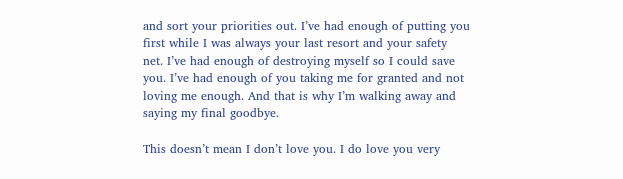and sort your priorities out. I’ve had enough of putting you first while I was always your last resort and your safety net. I’ve had enough of destroying myself so I could save you. I’ve had enough of you taking me for granted and not loving me enough. And that is why I’m walking away and saying my final goodbye.

This doesn’t mean I don’t love you. I do love you very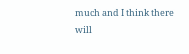much and I think there will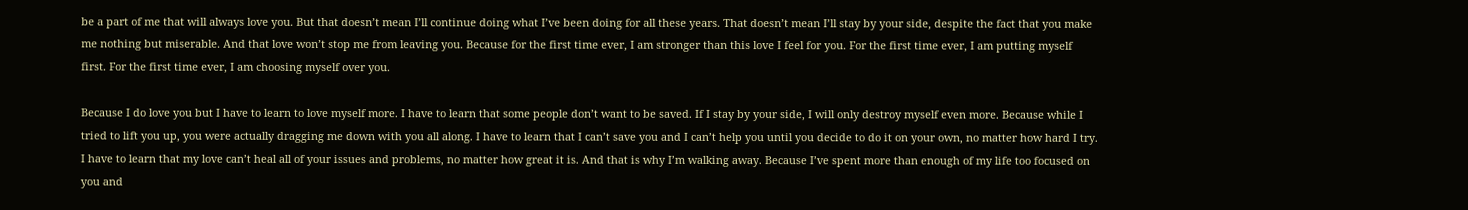be a part of me that will always love you. But that doesn’t mean I’ll continue doing what I’ve been doing for all these years. That doesn’t mean I’ll stay by your side, despite the fact that you make me nothing but miserable. And that love won’t stop me from leaving you. Because for the first time ever, I am stronger than this love I feel for you. For the first time ever, I am putting myself first. For the first time ever, I am choosing myself over you.

Because I do love you but I have to learn to love myself more. I have to learn that some people don’t want to be saved. If I stay by your side, I will only destroy myself even more. Because while I tried to lift you up, you were actually dragging me down with you all along. I have to learn that I can’t save you and I can’t help you until you decide to do it on your own, no matter how hard I try. I have to learn that my love can’t heal all of your issues and problems, no matter how great it is. And that is why I’m walking away. Because I’ve spent more than enough of my life too focused on you and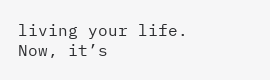living your life. Now, it’s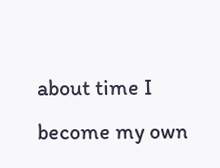about time I become my own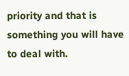priority and that is something you will have to deal with.